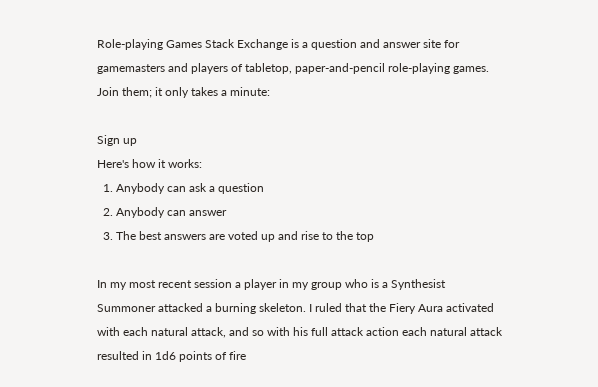Role-playing Games Stack Exchange is a question and answer site for gamemasters and players of tabletop, paper-and-pencil role-playing games. Join them; it only takes a minute:

Sign up
Here's how it works:
  1. Anybody can ask a question
  2. Anybody can answer
  3. The best answers are voted up and rise to the top

In my most recent session a player in my group who is a Synthesist Summoner attacked a burning skeleton. I ruled that the Fiery Aura activated with each natural attack, and so with his full attack action each natural attack resulted in 1d6 points of fire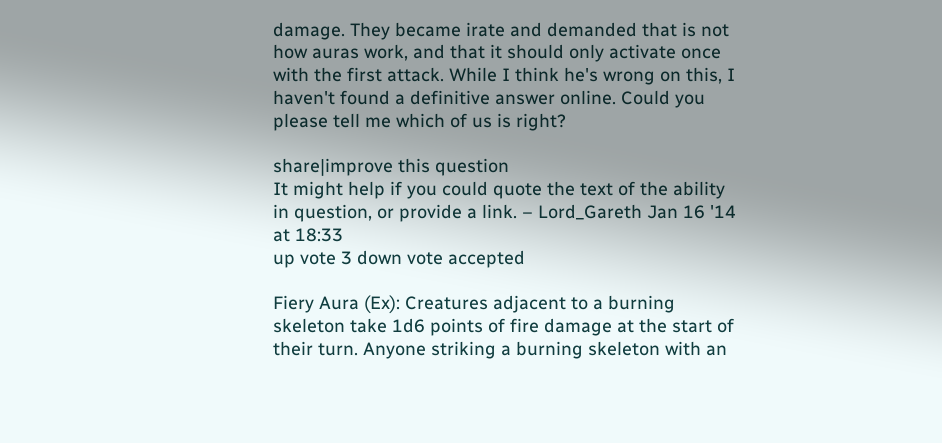damage. They became irate and demanded that is not how auras work, and that it should only activate once with the first attack. While I think he's wrong on this, I haven't found a definitive answer online. Could you please tell me which of us is right?

share|improve this question
It might help if you could quote the text of the ability in question, or provide a link. – Lord_Gareth Jan 16 '14 at 18:33
up vote 3 down vote accepted

Fiery Aura (Ex): Creatures adjacent to a burning skeleton take 1d6 points of fire damage at the start of their turn. Anyone striking a burning skeleton with an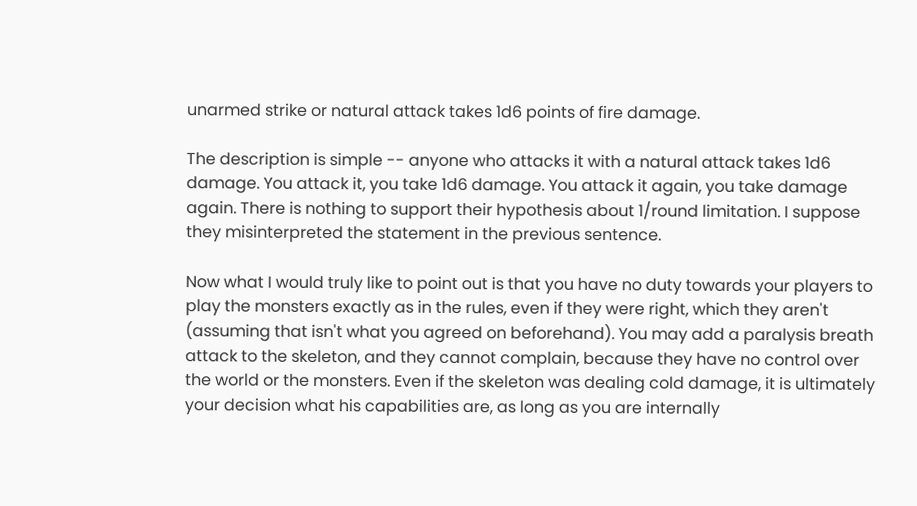unarmed strike or natural attack takes 1d6 points of fire damage.

The description is simple -- anyone who attacks it with a natural attack takes 1d6 damage. You attack it, you take 1d6 damage. You attack it again, you take damage again. There is nothing to support their hypothesis about 1/round limitation. I suppose they misinterpreted the statement in the previous sentence.

Now what I would truly like to point out is that you have no duty towards your players to play the monsters exactly as in the rules, even if they were right, which they aren't (assuming that isn't what you agreed on beforehand). You may add a paralysis breath attack to the skeleton, and they cannot complain, because they have no control over the world or the monsters. Even if the skeleton was dealing cold damage, it is ultimately your decision what his capabilities are, as long as you are internally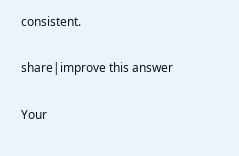consistent.

share|improve this answer

Your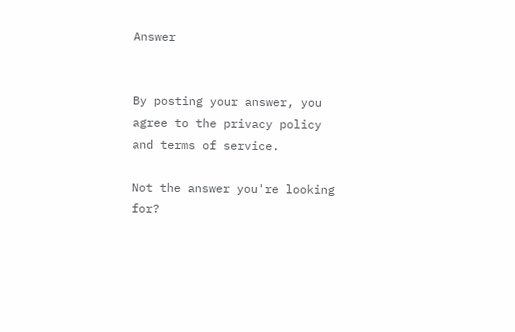Answer


By posting your answer, you agree to the privacy policy and terms of service.

Not the answer you're looking for?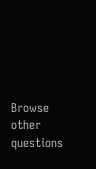Browse other questions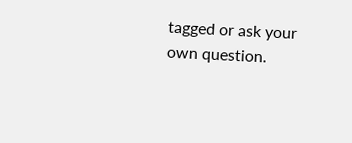tagged or ask your own question.